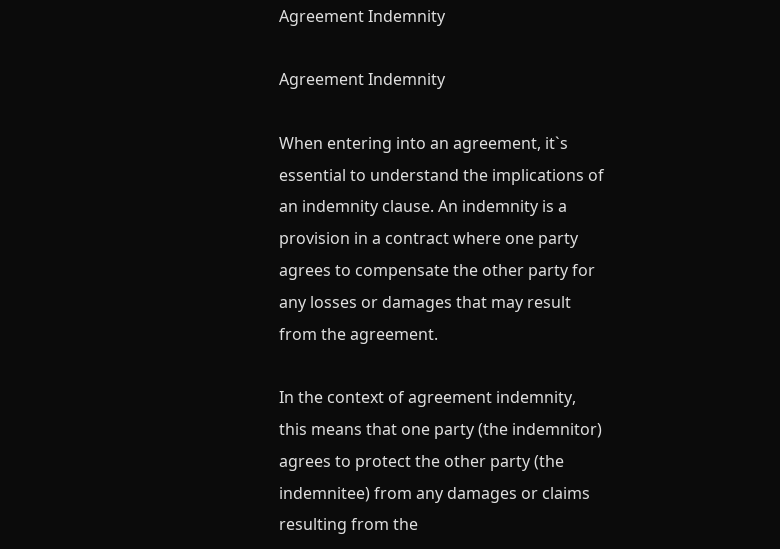Agreement Indemnity

Agreement Indemnity

When entering into an agreement, it`s essential to understand the implications of an indemnity clause. An indemnity is a provision in a contract where one party agrees to compensate the other party for any losses or damages that may result from the agreement.

In the context of agreement indemnity, this means that one party (the indemnitor) agrees to protect the other party (the indemnitee) from any damages or claims resulting from the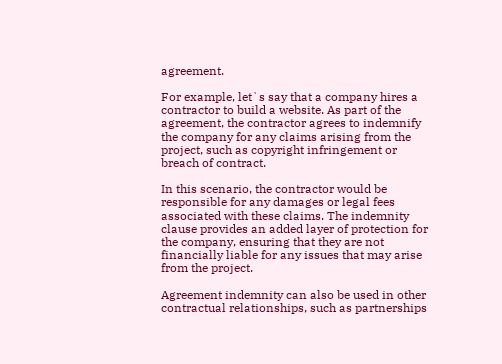agreement.

For example, let`s say that a company hires a contractor to build a website. As part of the agreement, the contractor agrees to indemnify the company for any claims arising from the project, such as copyright infringement or breach of contract.

In this scenario, the contractor would be responsible for any damages or legal fees associated with these claims. The indemnity clause provides an added layer of protection for the company, ensuring that they are not financially liable for any issues that may arise from the project.

Agreement indemnity can also be used in other contractual relationships, such as partnerships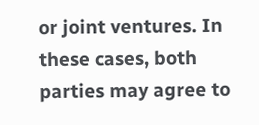or joint ventures. In these cases, both parties may agree to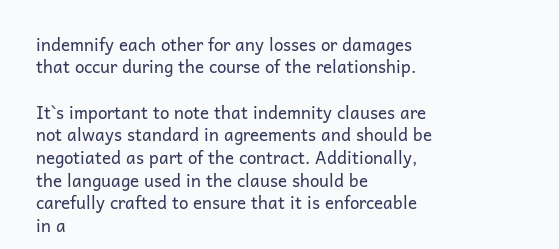indemnify each other for any losses or damages that occur during the course of the relationship.

It`s important to note that indemnity clauses are not always standard in agreements and should be negotiated as part of the contract. Additionally, the language used in the clause should be carefully crafted to ensure that it is enforceable in a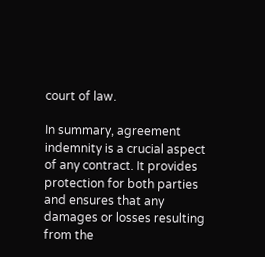court of law.

In summary, agreement indemnity is a crucial aspect of any contract. It provides protection for both parties and ensures that any damages or losses resulting from the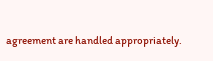agreement are handled appropriately.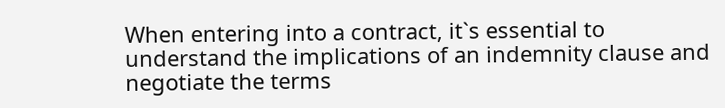When entering into a contract, it`s essential to understand the implications of an indemnity clause and negotiate the terms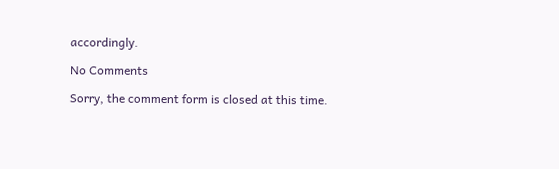accordingly.

No Comments

Sorry, the comment form is closed at this time.